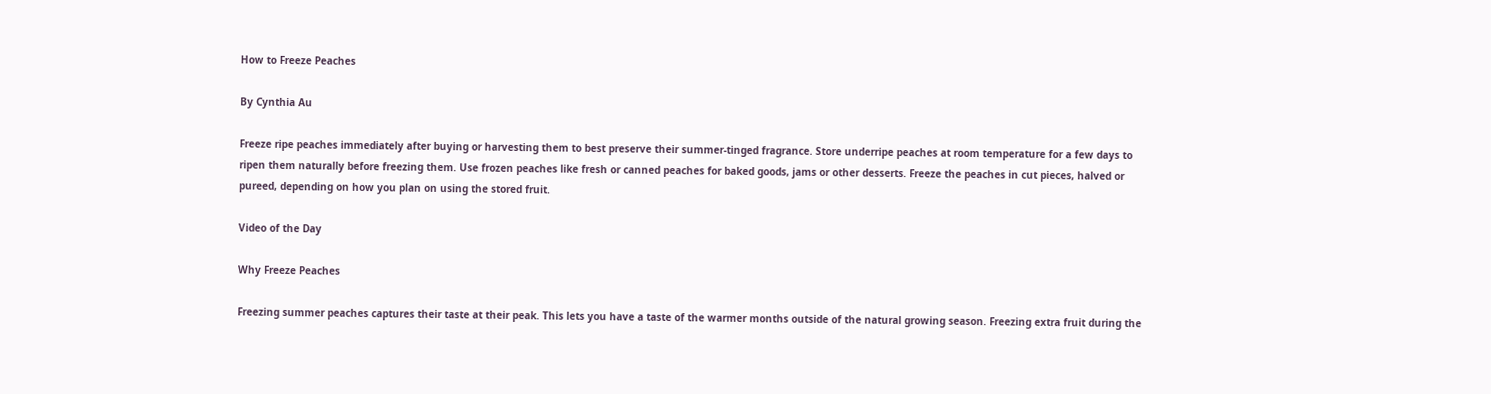How to Freeze Peaches

By Cynthia Au

Freeze ripe peaches immediately after buying or harvesting them to best preserve their summer-tinged fragrance. Store underripe peaches at room temperature for a few days to ripen them naturally before freezing them. Use frozen peaches like fresh or canned peaches for baked goods, jams or other desserts. Freeze the peaches in cut pieces, halved or pureed, depending on how you plan on using the stored fruit.

Video of the Day

Why Freeze Peaches

Freezing summer peaches captures their taste at their peak. This lets you have a taste of the warmer months outside of the natural growing season. Freezing extra fruit during the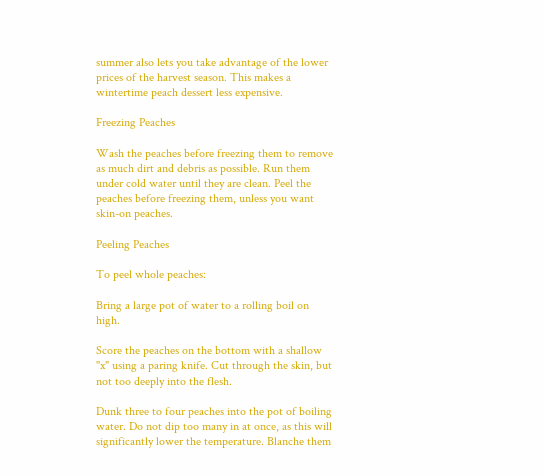summer also lets you take advantage of the lower prices of the harvest season. This makes a wintertime peach dessert less expensive.

Freezing Peaches

Wash the peaches before freezing them to remove as much dirt and debris as possible. Run them under cold water until they are clean. Peel the peaches before freezing them, unless you want skin-on peaches.

Peeling Peaches

To peel whole peaches:

Bring a large pot of water to a rolling boil on high.

Score the peaches on the bottom with a shallow "x" using a paring knife. Cut through the skin, but not too deeply into the flesh.

Dunk three to four peaches into the pot of boiling water. Do not dip too many in at once, as this will significantly lower the temperature. Blanche them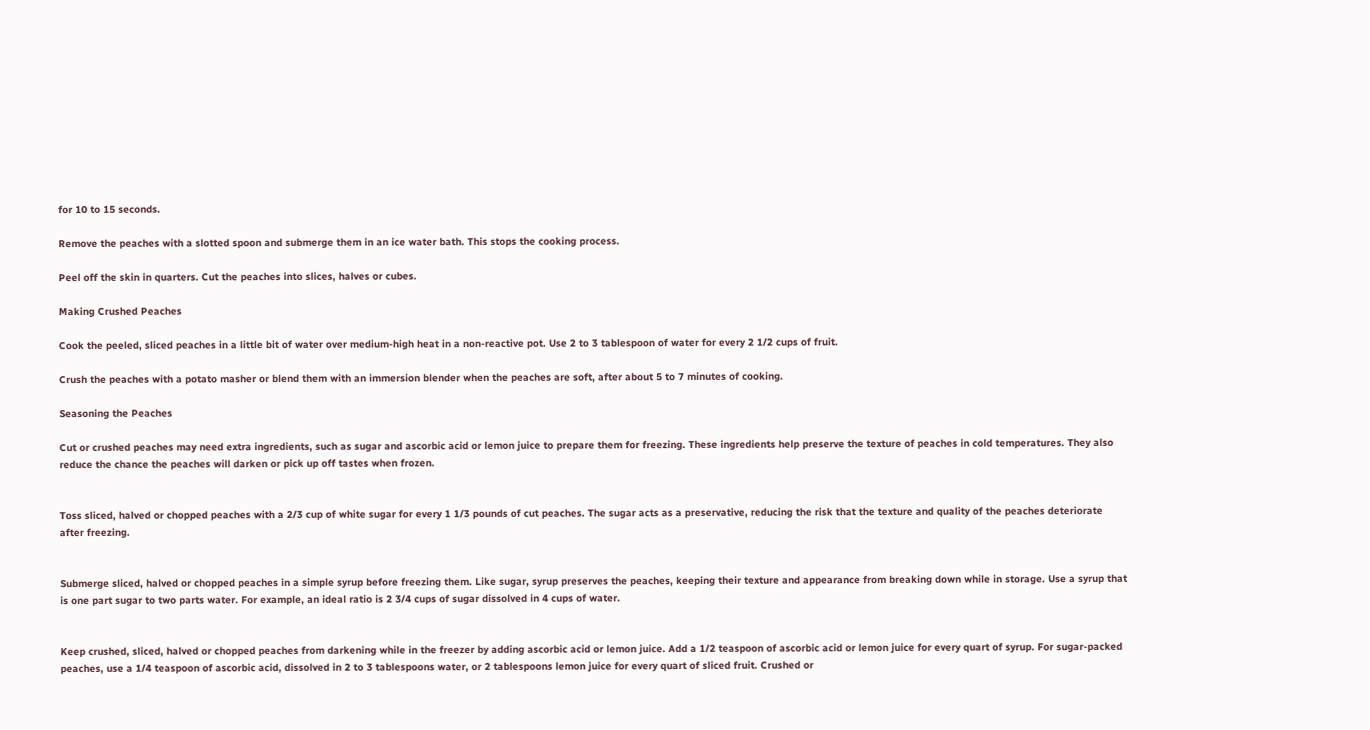for 10 to 15 seconds.

Remove the peaches with a slotted spoon and submerge them in an ice water bath. This stops the cooking process.

Peel off the skin in quarters. Cut the peaches into slices, halves or cubes.

Making Crushed Peaches

Cook the peeled, sliced peaches in a little bit of water over medium-high heat in a non-reactive pot. Use 2 to 3 tablespoon of water for every 2 1/2 cups of fruit.

Crush the peaches with a potato masher or blend them with an immersion blender when the peaches are soft, after about 5 to 7 minutes of cooking.

Seasoning the Peaches

Cut or crushed peaches may need extra ingredients, such as sugar and ascorbic acid or lemon juice to prepare them for freezing. These ingredients help preserve the texture of peaches in cold temperatures. They also reduce the chance the peaches will darken or pick up off tastes when frozen.


Toss sliced, halved or chopped peaches with a 2/3 cup of white sugar for every 1 1/3 pounds of cut peaches. The sugar acts as a preservative, reducing the risk that the texture and quality of the peaches deteriorate after freezing.


Submerge sliced, halved or chopped peaches in a simple syrup before freezing them. Like sugar, syrup preserves the peaches, keeping their texture and appearance from breaking down while in storage. Use a syrup that is one part sugar to two parts water. For example, an ideal ratio is 2 3/4 cups of sugar dissolved in 4 cups of water.


Keep crushed, sliced, halved or chopped peaches from darkening while in the freezer by adding ascorbic acid or lemon juice. Add a 1/2 teaspoon of ascorbic acid or lemon juice for every quart of syrup. For sugar-packed peaches, use a 1/4 teaspoon of ascorbic acid, dissolved in 2 to 3 tablespoons water, or 2 tablespoons lemon juice for every quart of sliced fruit. Crushed or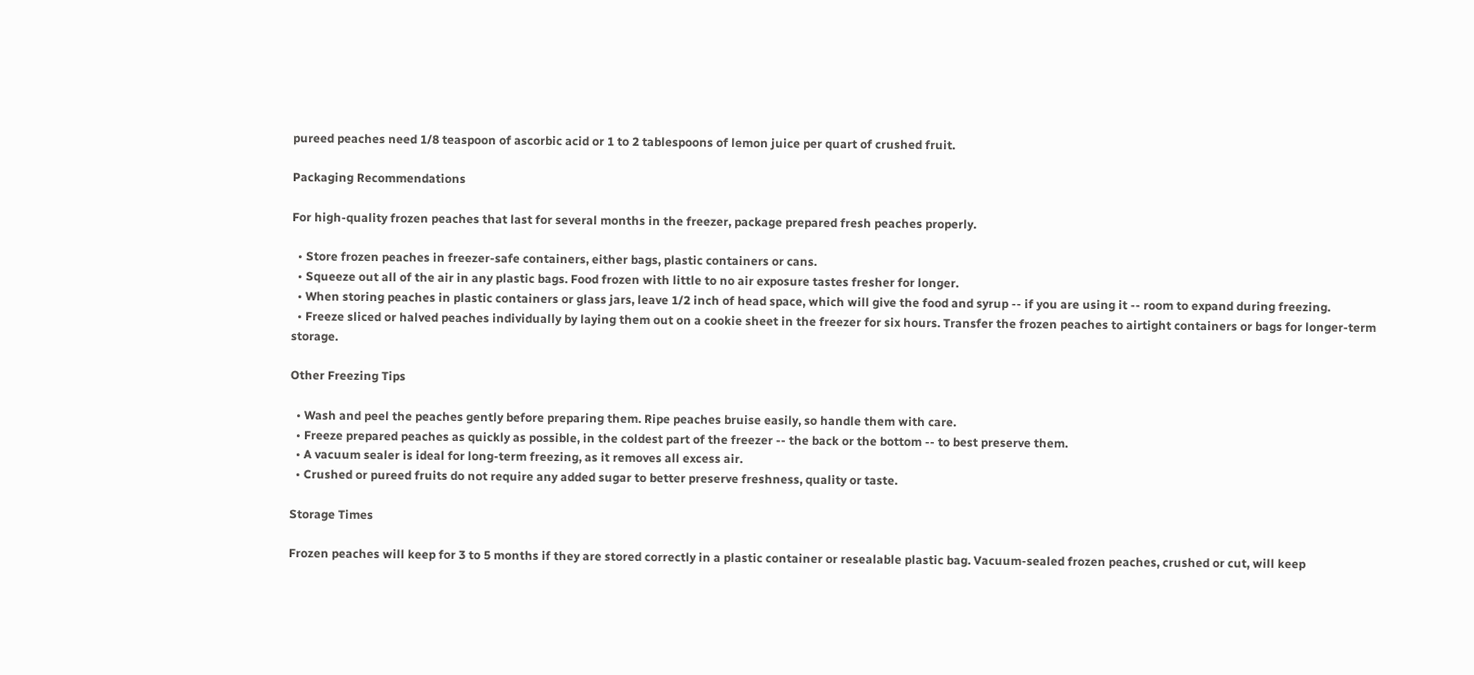pureed peaches need 1/8 teaspoon of ascorbic acid or 1 to 2 tablespoons of lemon juice per quart of crushed fruit.

Packaging Recommendations

For high-quality frozen peaches that last for several months in the freezer, package prepared fresh peaches properly.

  • Store frozen peaches in freezer-safe containers, either bags, plastic containers or cans.
  • Squeeze out all of the air in any plastic bags. Food frozen with little to no air exposure tastes fresher for longer.
  • When storing peaches in plastic containers or glass jars, leave 1/2 inch of head space, which will give the food and syrup -- if you are using it -- room to expand during freezing.
  • Freeze sliced or halved peaches individually by laying them out on a cookie sheet in the freezer for six hours. Transfer the frozen peaches to airtight containers or bags for longer-term storage.

Other Freezing Tips

  • Wash and peel the peaches gently before preparing them. Ripe peaches bruise easily, so handle them with care.
  • Freeze prepared peaches as quickly as possible, in the coldest part of the freezer -- the back or the bottom -- to best preserve them.
  • A vacuum sealer is ideal for long-term freezing, as it removes all excess air.
  • Crushed or pureed fruits do not require any added sugar to better preserve freshness, quality or taste.

Storage Times

Frozen peaches will keep for 3 to 5 months if they are stored correctly in a plastic container or resealable plastic bag. Vacuum-sealed frozen peaches, crushed or cut, will keep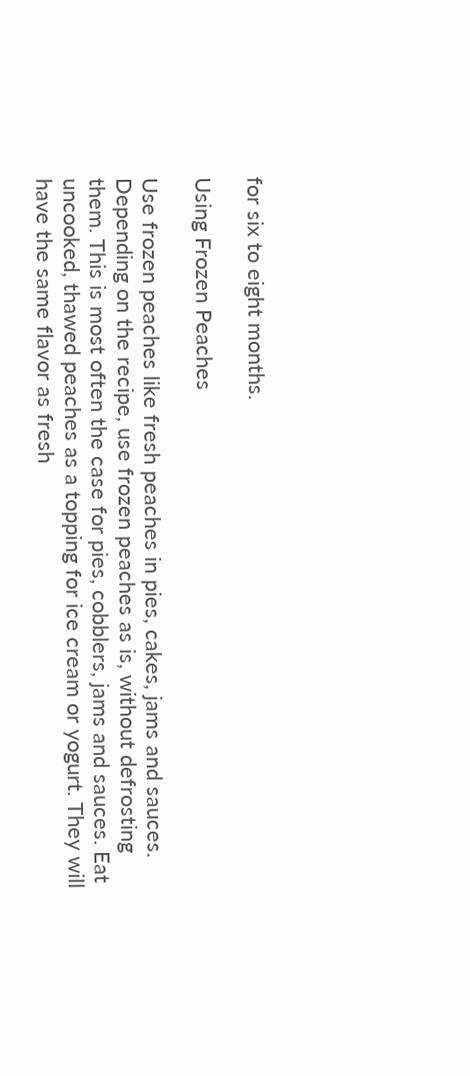for six to eight months.

Using Frozen Peaches

Use frozen peaches like fresh peaches in pies, cakes, jams and sauces. Depending on the recipe, use frozen peaches as is, without defrosting them. This is most often the case for pies, cobblers, jams and sauces. Eat uncooked, thawed peaches as a topping for ice cream or yogurt. They will have the same flavor as fresh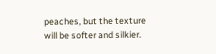peaches, but the texture will be softer and silkier.